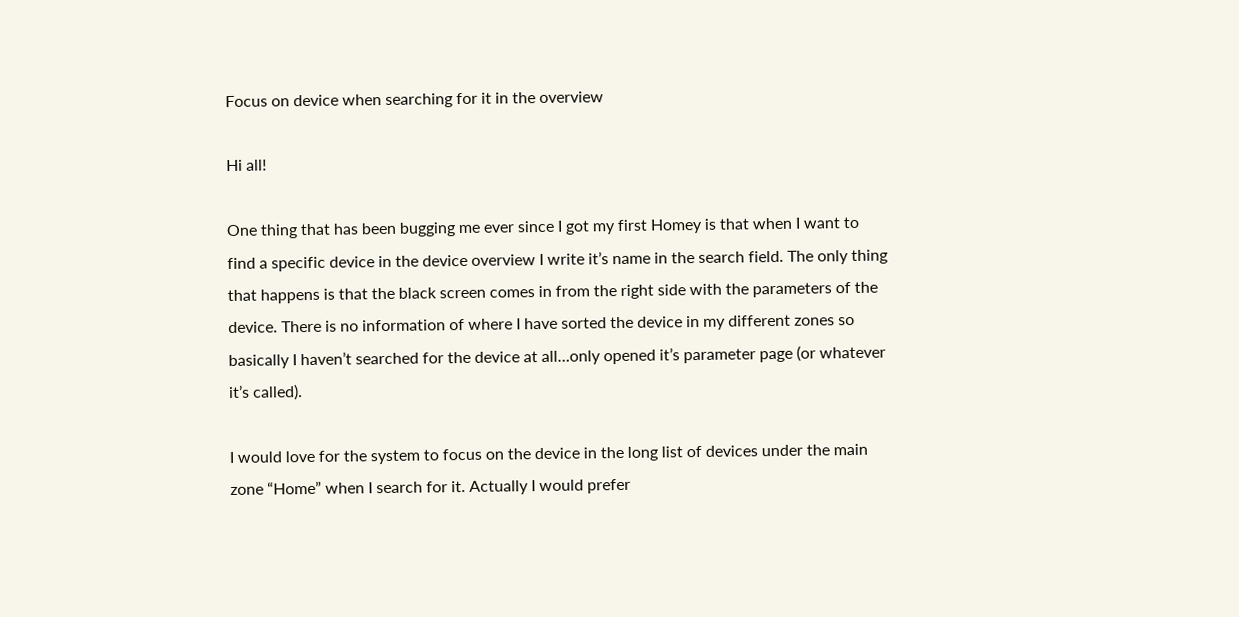Focus on device when searching for it in the overview

Hi all!

One thing that has been bugging me ever since I got my first Homey is that when I want to find a specific device in the device overview I write it’s name in the search field. The only thing that happens is that the black screen comes in from the right side with the parameters of the device. There is no information of where I have sorted the device in my different zones so basically I haven’t searched for the device at all…only opened it’s parameter page (or whatever it’s called).

I would love for the system to focus on the device in the long list of devices under the main zone “Home” when I search for it. Actually I would prefer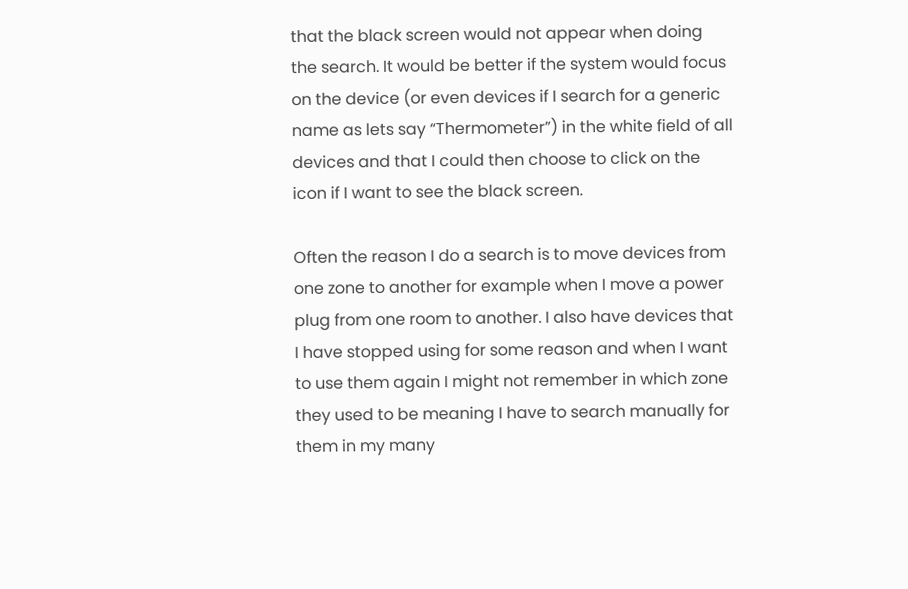that the black screen would not appear when doing the search. It would be better if the system would focus on the device (or even devices if I search for a generic name as lets say “Thermometer”) in the white field of all devices and that I could then choose to click on the icon if I want to see the black screen.

Often the reason I do a search is to move devices from one zone to another for example when I move a power plug from one room to another. I also have devices that I have stopped using for some reason and when I want to use them again I might not remember in which zone they used to be meaning I have to search manually for them in my many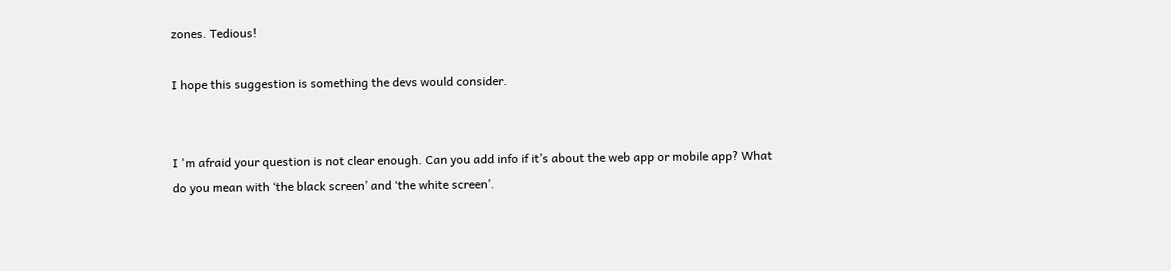zones. Tedious!

I hope this suggestion is something the devs would consider.


I 'm afraid your question is not clear enough. Can you add info if it’s about the web app or mobile app? What do you mean with ‘the black screen’ and ‘the white screen’.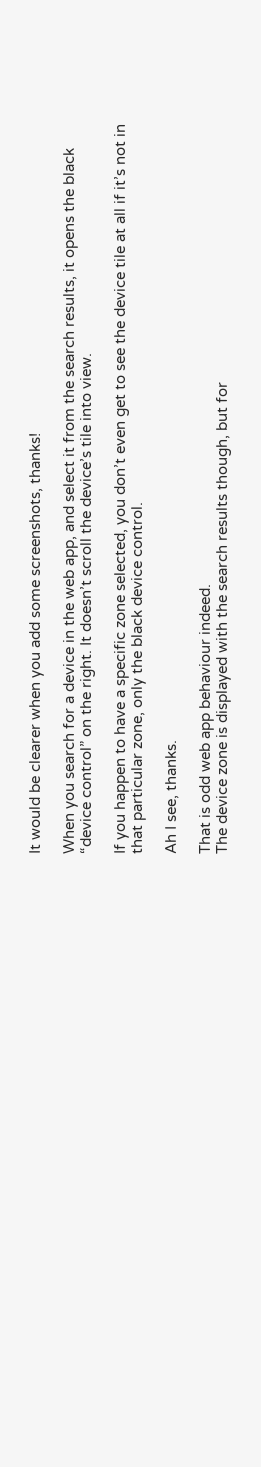It would be clearer when you add some screenshots, thanks!

When you search for a device in the web app, and select it from the search results, it opens the black “device control” on the right. It doesn’t scroll the device’s tile into view.

If you happen to have a specific zone selected, you don’t even get to see the device tile at all if it’s not in that particular zone, only the black device control.

Ah I see, thanks.

That is odd web app behaviour indeed.
The device zone is displayed with the search results though, but for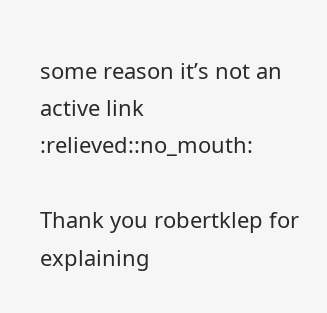some reason it’s not an active link :relieved::no_mouth:

Thank you robertklep for explaining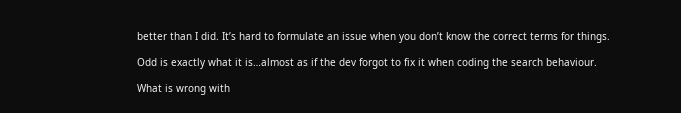better than I did. It’s hard to formulate an issue when you don’t know the correct terms for things.

Odd is exactly what it is…almost as if the dev forgot to fix it when coding the search behaviour.

What is wrong with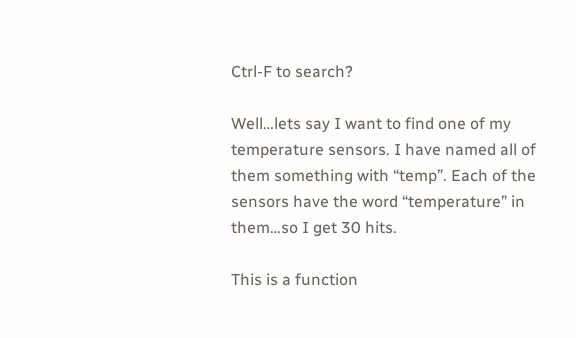Ctrl-F to search?

Well…lets say I want to find one of my temperature sensors. I have named all of them something with “temp”. Each of the sensors have the word “temperature” in them…so I get 30 hits.

This is a function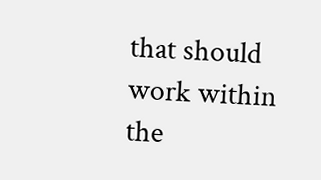that should work within the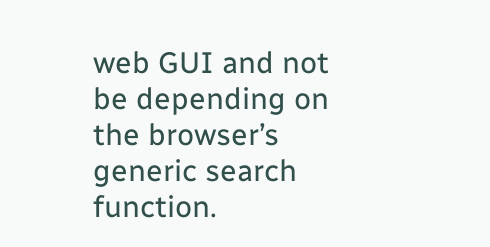web GUI and not be depending on the browser’s generic search function.